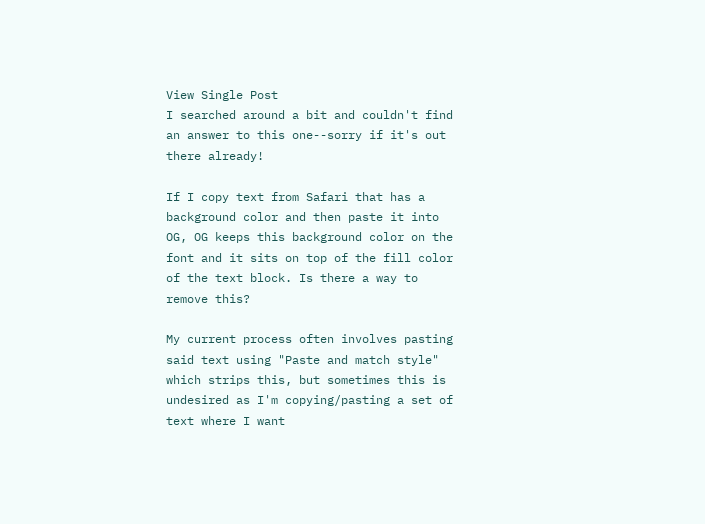View Single Post
I searched around a bit and couldn't find an answer to this one--sorry if it's out there already!

If I copy text from Safari that has a background color and then paste it into OG, OG keeps this background color on the font and it sits on top of the fill color of the text block. Is there a way to remove this?

My current process often involves pasting said text using "Paste and match style" which strips this, but sometimes this is undesired as I'm copying/pasting a set of text where I want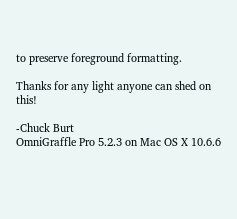to preserve foreground formatting.

Thanks for any light anyone can shed on this!

-Chuck Burt
OmniGraffle Pro 5.2.3 on Mac OS X 10.6.6